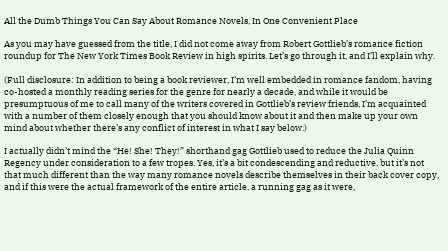All the Dumb Things You Can Say About Romance Novels, In One Convenient Place

As you may have guessed from the title, I did not come away from Robert Gottlieb’s romance fiction roundup for The New York Times Book Review in high spirits. Let’s go through it, and I’ll explain why.

(Full disclosure: In addition to being a book reviewer, I’m well embedded in romance fandom, having co-hosted a monthly reading series for the genre for nearly a decade, and while it would be presumptuous of me to call many of the writers covered in Gottlieb’s review friends, I’m acquainted with a number of them closely enough that you should know about it and then make up your own mind about whether there’s any conflict of interest in what I say below.)

I actually didn’t mind the “He! She! They!” shorthand gag Gottlieb used to reduce the Julia Quinn Regency under consideration to a few tropes. Yes, it’s a bit condescending and reductive, but it’s not that much different than the way many romance novels describe themselves in their back cover copy, and if this were the actual framework of the entire article, a running gag as it were,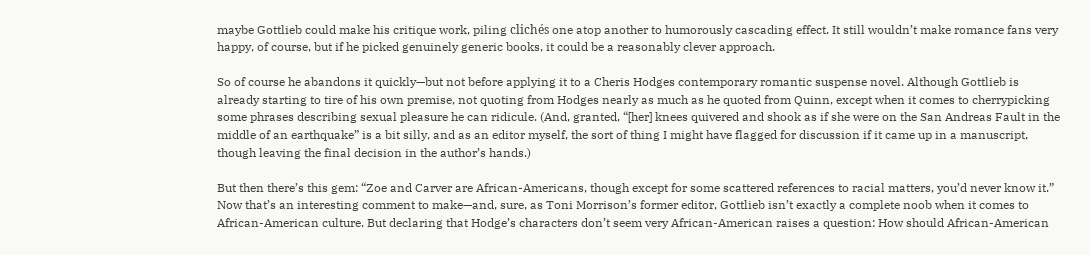maybe Gottlieb could make his critique work, piling clichés one atop another to humorously cascading effect. It still wouldn’t make romance fans very happy, of course, but if he picked genuinely generic books, it could be a reasonably clever approach.

So of course he abandons it quickly—but not before applying it to a Cheris Hodges contemporary romantic suspense novel. Although Gottlieb is already starting to tire of his own premise, not quoting from Hodges nearly as much as he quoted from Quinn, except when it comes to cherrypicking some phrases describing sexual pleasure he can ridicule. (And, granted, “[her] knees quivered and shook as if she were on the San Andreas Fault in the middle of an earthquake” is a bit silly, and as an editor myself, the sort of thing I might have flagged for discussion if it came up in a manuscript, though leaving the final decision in the author’s hands.)

But then there’s this gem: “Zoe and Carver are African-Americans, though except for some scattered references to racial matters, you’d never know it.” Now that’s an interesting comment to make—and, sure, as Toni Morrison’s former editor, Gottlieb isn’t exactly a complete noob when it comes to African-American culture. But declaring that Hodge’s characters don’t seem very African-American raises a question: How should African-American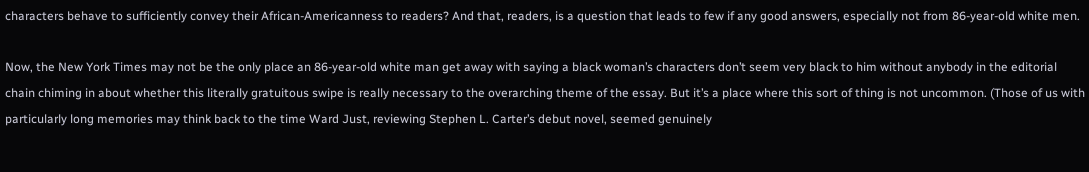characters behave to sufficiently convey their African-Americanness to readers? And that, readers, is a question that leads to few if any good answers, especially not from 86-year-old white men.

Now, the New York Times may not be the only place an 86-year-old white man get away with saying a black woman’s characters don’t seem very black to him without anybody in the editorial chain chiming in about whether this literally gratuitous swipe is really necessary to the overarching theme of the essay. But it’s a place where this sort of thing is not uncommon. (Those of us with particularly long memories may think back to the time Ward Just, reviewing Stephen L. Carter’s debut novel, seemed genuinely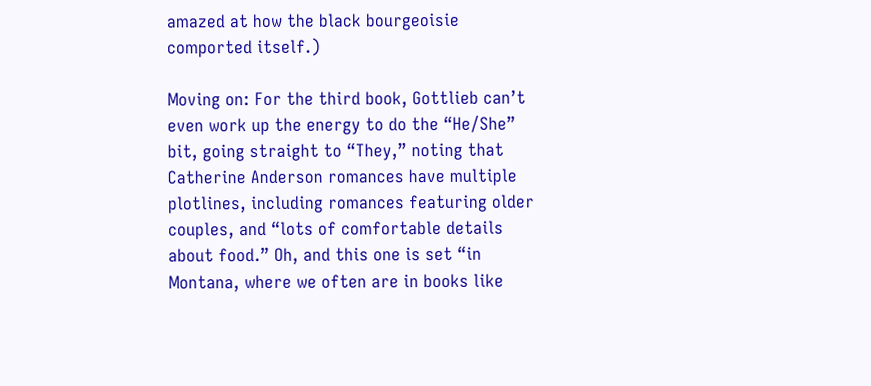amazed at how the black bourgeoisie comported itself.)

Moving on: For the third book, Gottlieb can’t even work up the energy to do the “He/She” bit, going straight to “They,” noting that Catherine Anderson romances have multiple plotlines, including romances featuring older couples, and “lots of comfortable details about food.” Oh, and this one is set “in Montana, where we often are in books like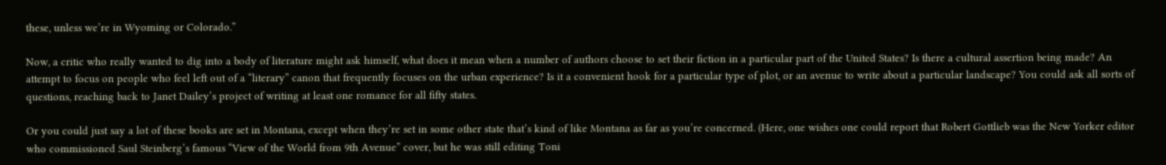these, unless we’re in Wyoming or Colorado.”

Now, a critic who really wanted to dig into a body of literature might ask himself, what does it mean when a number of authors choose to set their fiction in a particular part of the United States? Is there a cultural assertion being made? An attempt to focus on people who feel left out of a “literary” canon that frequently focuses on the urban experience? Is it a convenient hook for a particular type of plot, or an avenue to write about a particular landscape? You could ask all sorts of questions, reaching back to Janet Dailey’s project of writing at least one romance for all fifty states.

Or you could just say a lot of these books are set in Montana, except when they’re set in some other state that’s kind of like Montana as far as you’re concerned. (Here, one wishes one could report that Robert Gottlieb was the New Yorker editor who commissioned Saul Steinberg’s famous “View of the World from 9th Avenue” cover, but he was still editing Toni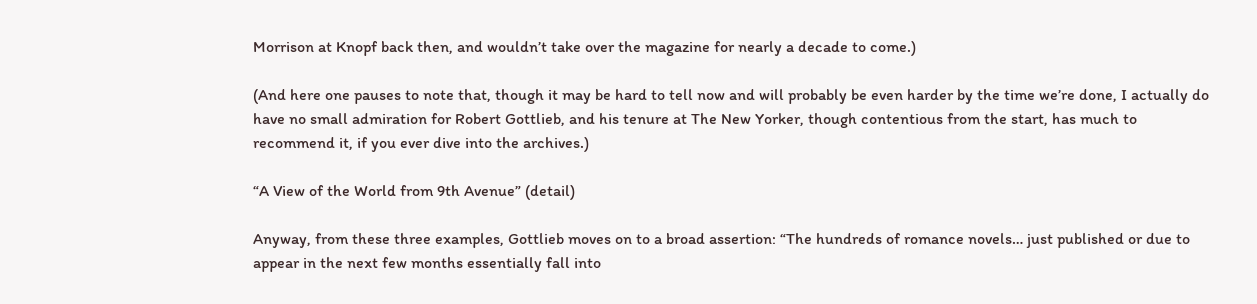Morrison at Knopf back then, and wouldn’t take over the magazine for nearly a decade to come.)

(And here one pauses to note that, though it may be hard to tell now and will probably be even harder by the time we’re done, I actually do have no small admiration for Robert Gottlieb, and his tenure at The New Yorker, though contentious from the start, has much to recommend it, if you ever dive into the archives.)

“A View of the World from 9th Avenue” (detail)

Anyway, from these three examples, Gottlieb moves on to a broad assertion: “The hundreds of romance novels… just published or due to appear in the next few months essentially fall into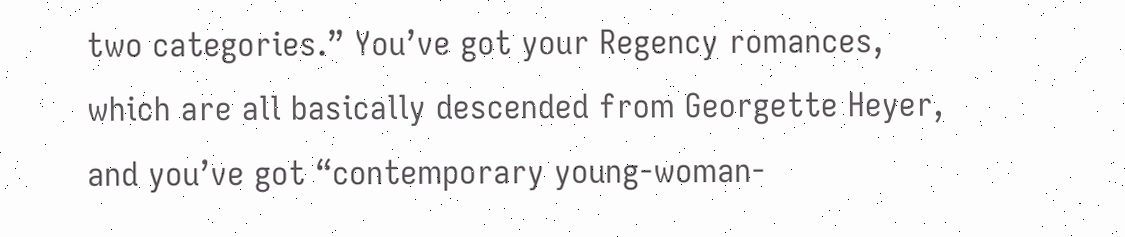two categories.” You’ve got your Regency romances, which are all basically descended from Georgette Heyer, and you’ve got “contemporary young-woman-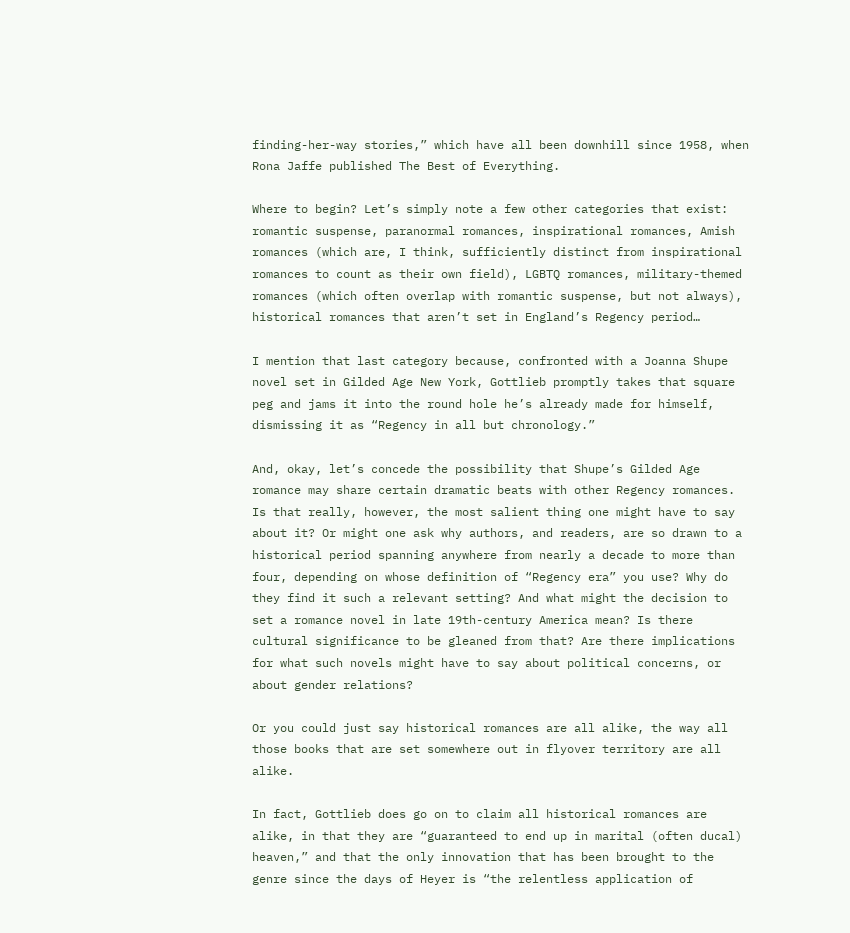finding-her-way stories,” which have all been downhill since 1958, when Rona Jaffe published The Best of Everything.

Where to begin? Let’s simply note a few other categories that exist: romantic suspense, paranormal romances, inspirational romances, Amish romances (which are, I think, sufficiently distinct from inspirational romances to count as their own field), LGBTQ romances, military-themed romances (which often overlap with romantic suspense, but not always), historical romances that aren’t set in England’s Regency period…

I mention that last category because, confronted with a Joanna Shupe novel set in Gilded Age New York, Gottlieb promptly takes that square peg and jams it into the round hole he’s already made for himself, dismissing it as “Regency in all but chronology.”

And, okay, let’s concede the possibility that Shupe’s Gilded Age romance may share certain dramatic beats with other Regency romances. Is that really, however, the most salient thing one might have to say about it? Or might one ask why authors, and readers, are so drawn to a historical period spanning anywhere from nearly a decade to more than four, depending on whose definition of “Regency era” you use? Why do they find it such a relevant setting? And what might the decision to set a romance novel in late 19th-century America mean? Is there cultural significance to be gleaned from that? Are there implications for what such novels might have to say about political concerns, or about gender relations?

Or you could just say historical romances are all alike, the way all those books that are set somewhere out in flyover territory are all alike.

In fact, Gottlieb does go on to claim all historical romances are alike, in that they are “guaranteed to end up in marital (often ducal) heaven,” and that the only innovation that has been brought to the genre since the days of Heyer is “the relentless application of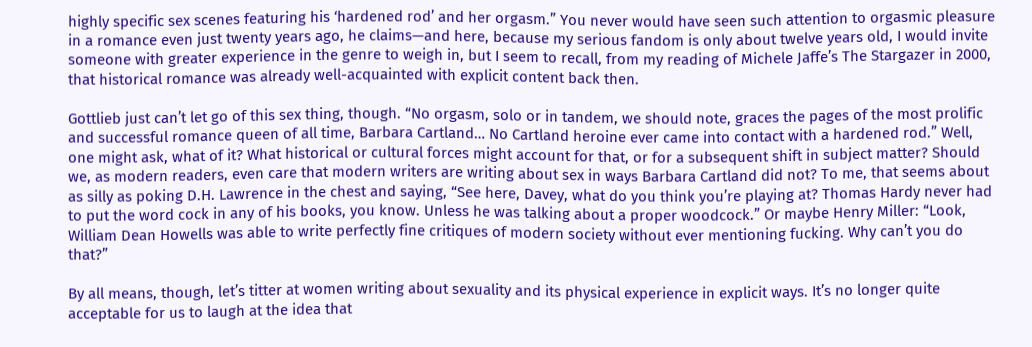highly specific sex scenes featuring his ‘hardened rod’ and her orgasm.” You never would have seen such attention to orgasmic pleasure in a romance even just twenty years ago, he claims—and here, because my serious fandom is only about twelve years old, I would invite someone with greater experience in the genre to weigh in, but I seem to recall, from my reading of Michele Jaffe’s The Stargazer in 2000, that historical romance was already well-acquainted with explicit content back then.

Gottlieb just can’t let go of this sex thing, though. “No orgasm, solo or in tandem, we should note, graces the pages of the most prolific and successful romance queen of all time, Barbara Cartland… No Cartland heroine ever came into contact with a hardened rod.” Well, one might ask, what of it? What historical or cultural forces might account for that, or for a subsequent shift in subject matter? Should we, as modern readers, even care that modern writers are writing about sex in ways Barbara Cartland did not? To me, that seems about as silly as poking D.H. Lawrence in the chest and saying, “See here, Davey, what do you think you’re playing at? Thomas Hardy never had to put the word cock in any of his books, you know. Unless he was talking about a proper woodcock.” Or maybe Henry Miller: “Look, William Dean Howells was able to write perfectly fine critiques of modern society without ever mentioning fucking. Why can’t you do that?”

By all means, though, let’s titter at women writing about sexuality and its physical experience in explicit ways. It’s no longer quite acceptable for us to laugh at the idea that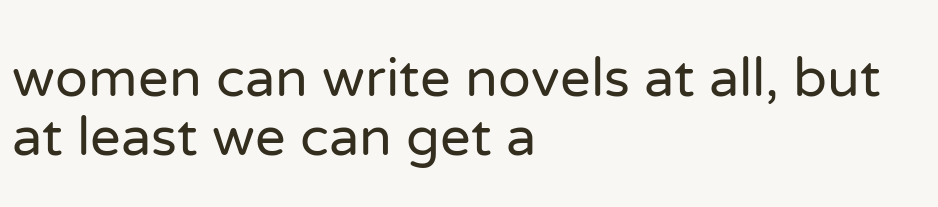women can write novels at all, but at least we can get a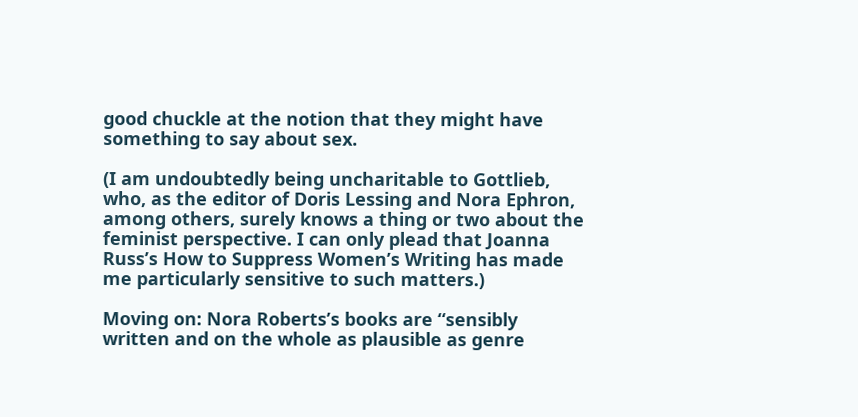good chuckle at the notion that they might have something to say about sex.

(I am undoubtedly being uncharitable to Gottlieb, who, as the editor of Doris Lessing and Nora Ephron, among others, surely knows a thing or two about the feminist perspective. I can only plead that Joanna Russ’s How to Suppress Women’s Writing has made me particularly sensitive to such matters.)

Moving on: Nora Roberts’s books are “sensibly written and on the whole as plausible as genre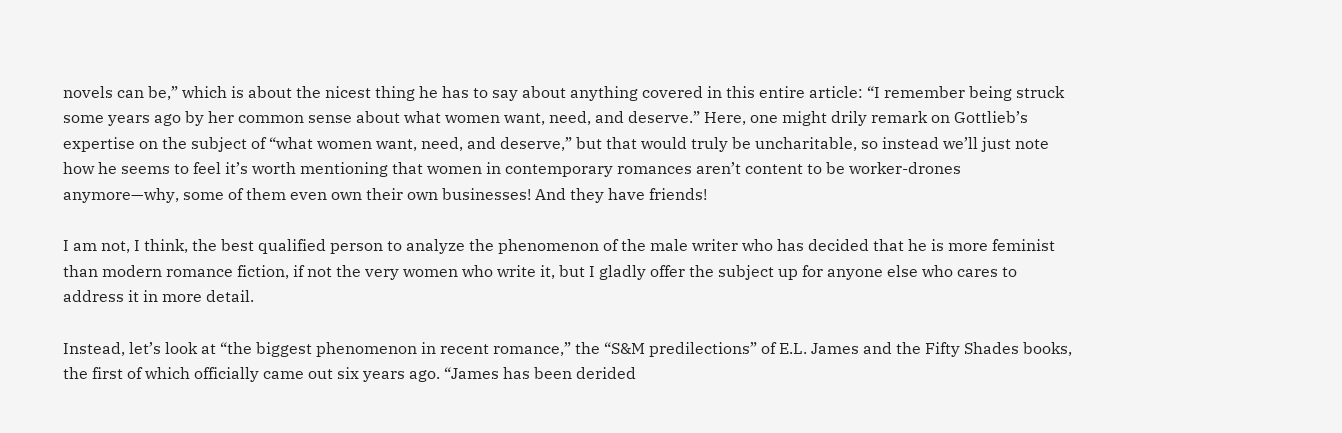novels can be,” which is about the nicest thing he has to say about anything covered in this entire article: “I remember being struck some years ago by her common sense about what women want, need, and deserve.” Here, one might drily remark on Gottlieb’s expertise on the subject of “what women want, need, and deserve,” but that would truly be uncharitable, so instead we’ll just note how he seems to feel it’s worth mentioning that women in contemporary romances aren’t content to be worker-drones anymore—why, some of them even own their own businesses! And they have friends!

I am not, I think, the best qualified person to analyze the phenomenon of the male writer who has decided that he is more feminist than modern romance fiction, if not the very women who write it, but I gladly offer the subject up for anyone else who cares to address it in more detail.

Instead, let’s look at “the biggest phenomenon in recent romance,” the “S&M predilections” of E.L. James and the Fifty Shades books, the first of which officially came out six years ago. “James has been derided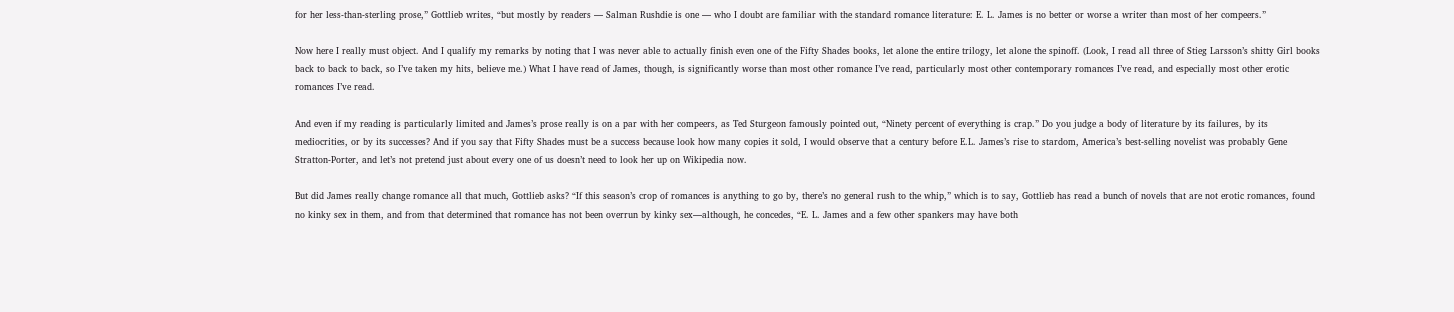for her less-than-sterling prose,” Gottlieb writes, “but mostly by readers — Salman Rushdie is one — who I doubt are familiar with the standard romance literature: E. L. James is no better or worse a writer than most of her compeers.”

Now here I really must object. And I qualify my remarks by noting that I was never able to actually finish even one of the Fifty Shades books, let alone the entire trilogy, let alone the spinoff. (Look, I read all three of Stieg Larsson’s shitty Girl books back to back to back, so I’ve taken my hits, believe me.) What I have read of James, though, is significantly worse than most other romance I’ve read, particularly most other contemporary romances I’ve read, and especially most other erotic romances I’ve read.

And even if my reading is particularly limited and James’s prose really is on a par with her compeers, as Ted Sturgeon famously pointed out, “Ninety percent of everything is crap.” Do you judge a body of literature by its failures, by its mediocrities, or by its successes? And if you say that Fifty Shades must be a success because look how many copies it sold, I would observe that a century before E.L. James’s rise to stardom, America’s best-selling novelist was probably Gene Stratton-Porter, and let’s not pretend just about every one of us doesn’t need to look her up on Wikipedia now.

But did James really change romance all that much, Gottlieb asks? “If this season’s crop of romances is anything to go by, there’s no general rush to the whip,” which is to say, Gottlieb has read a bunch of novels that are not erotic romances, found no kinky sex in them, and from that determined that romance has not been overrun by kinky sex—although, he concedes, “E. L. James and a few other spankers may have both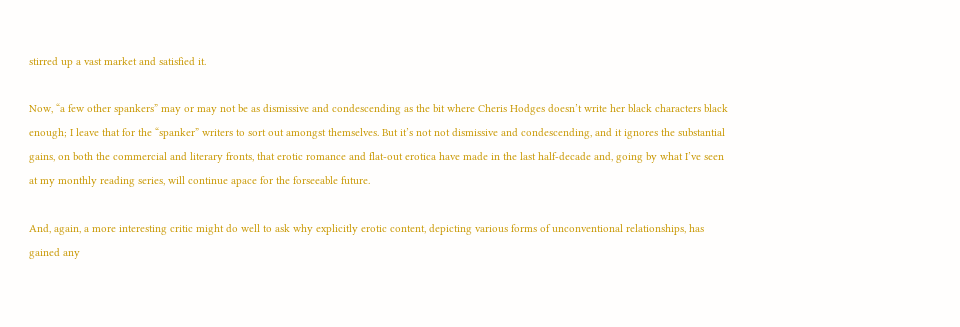stirred up a vast market and satisfied it.

Now, “a few other spankers” may or may not be as dismissive and condescending as the bit where Cheris Hodges doesn’t write her black characters black enough; I leave that for the “spanker” writers to sort out amongst themselves. But it’s not not dismissive and condescending, and it ignores the substantial gains, on both the commercial and literary fronts, that erotic romance and flat-out erotica have made in the last half-decade and, going by what I’ve seen at my monthly reading series, will continue apace for the forseeable future.

And, again, a more interesting critic might do well to ask why explicitly erotic content, depicting various forms of unconventional relationships, has gained any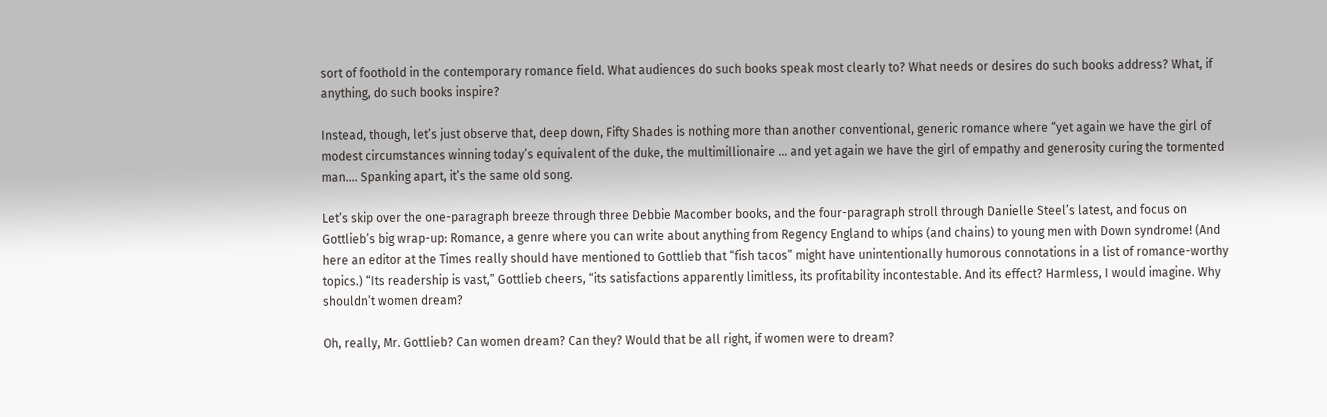sort of foothold in the contemporary romance field. What audiences do such books speak most clearly to? What needs or desires do such books address? What, if anything, do such books inspire?

Instead, though, let’s just observe that, deep down, Fifty Shades is nothing more than another conventional, generic romance where “yet again we have the girl of modest circumstances winning today’s equivalent of the duke, the multimillionaire … and yet again we have the girl of empathy and generosity curing the tormented man…. Spanking apart, it’s the same old song.

Let’s skip over the one-paragraph breeze through three Debbie Macomber books, and the four-paragraph stroll through Danielle Steel’s latest, and focus on Gottlieb’s big wrap-up: Romance, a genre where you can write about anything from Regency England to whips (and chains) to young men with Down syndrome! (And here an editor at the Times really should have mentioned to Gottlieb that “fish tacos” might have unintentionally humorous connotations in a list of romance-worthy topics.) “Its readership is vast,” Gottlieb cheers, “its satisfactions apparently limitless, its profitability incontestable. And its effect? Harmless, I would imagine. Why shouldn’t women dream?

Oh, really, Mr. Gottlieb? Can women dream? Can they? Would that be all right, if women were to dream?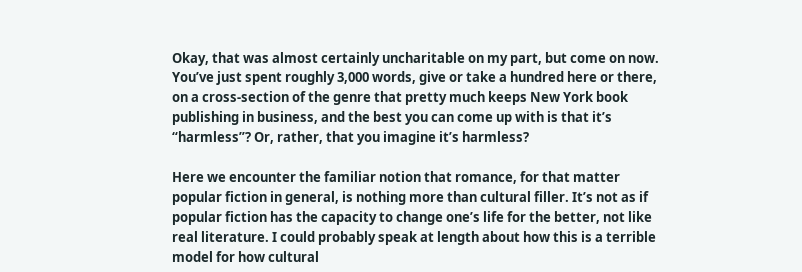Okay, that was almost certainly uncharitable on my part, but come on now. You’ve just spent roughly 3,000 words, give or take a hundred here or there, on a cross-section of the genre that pretty much keeps New York book publishing in business, and the best you can come up with is that it’s “harmless”? Or, rather, that you imagine it’s harmless?

Here we encounter the familiar notion that romance, for that matter popular fiction in general, is nothing more than cultural filler. It’s not as if popular fiction has the capacity to change one’s life for the better, not like real literature. I could probably speak at length about how this is a terrible model for how cultural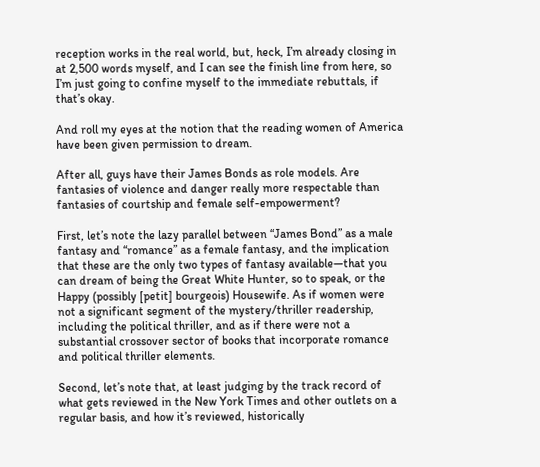reception works in the real world, but, heck, I’m already closing in at 2,500 words myself, and I can see the finish line from here, so I’m just going to confine myself to the immediate rebuttals, if that’s okay.

And roll my eyes at the notion that the reading women of America have been given permission to dream.

After all, guys have their James Bonds as role models. Are fantasies of violence and danger really more respectable than fantasies of courtship and female self-empowerment?

First, let’s note the lazy parallel between “James Bond” as a male fantasy and “romance” as a female fantasy, and the implication that these are the only two types of fantasy available—that you can dream of being the Great White Hunter, so to speak, or the Happy (possibly [petit] bourgeois) Housewife. As if women were not a significant segment of the mystery/thriller readership, including the political thriller, and as if there were not a substantial crossover sector of books that incorporate romance and political thriller elements.

Second, let’s note that, at least judging by the track record of what gets reviewed in the New York Times and other outlets on a regular basis, and how it’s reviewed, historically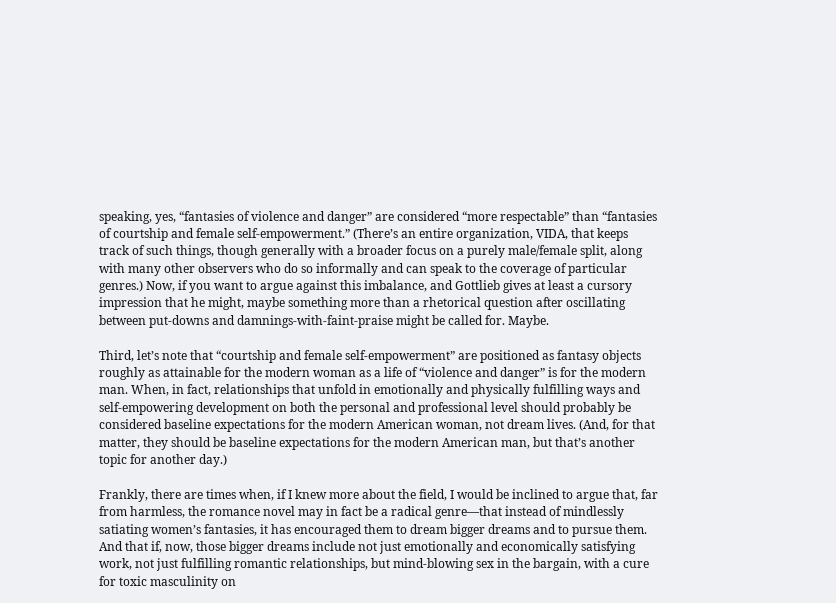speaking, yes, “fantasies of violence and danger” are considered “more respectable” than “fantasies of courtship and female self-empowerment.” (There’s an entire organization, VIDA, that keeps track of such things, though generally with a broader focus on a purely male/female split, along with many other observers who do so informally and can speak to the coverage of particular genres.) Now, if you want to argue against this imbalance, and Gottlieb gives at least a cursory impression that he might, maybe something more than a rhetorical question after oscillating between put-downs and damnings-with-faint-praise might be called for. Maybe.

Third, let’s note that “courtship and female self-empowerment” are positioned as fantasy objects roughly as attainable for the modern woman as a life of “violence and danger” is for the modern man. When, in fact, relationships that unfold in emotionally and physically fulfilling ways and self-empowering development on both the personal and professional level should probably be considered baseline expectations for the modern American woman, not dream lives. (And, for that matter, they should be baseline expectations for the modern American man, but that’s another topic for another day.)

Frankly, there are times when, if I knew more about the field, I would be inclined to argue that, far from harmless, the romance novel may in fact be a radical genre—that instead of mindlessly satiating women’s fantasies, it has encouraged them to dream bigger dreams and to pursue them. And that if, now, those bigger dreams include not just emotionally and economically satisfying work, not just fulfilling romantic relationships, but mind-blowing sex in the bargain, with a cure for toxic masculinity on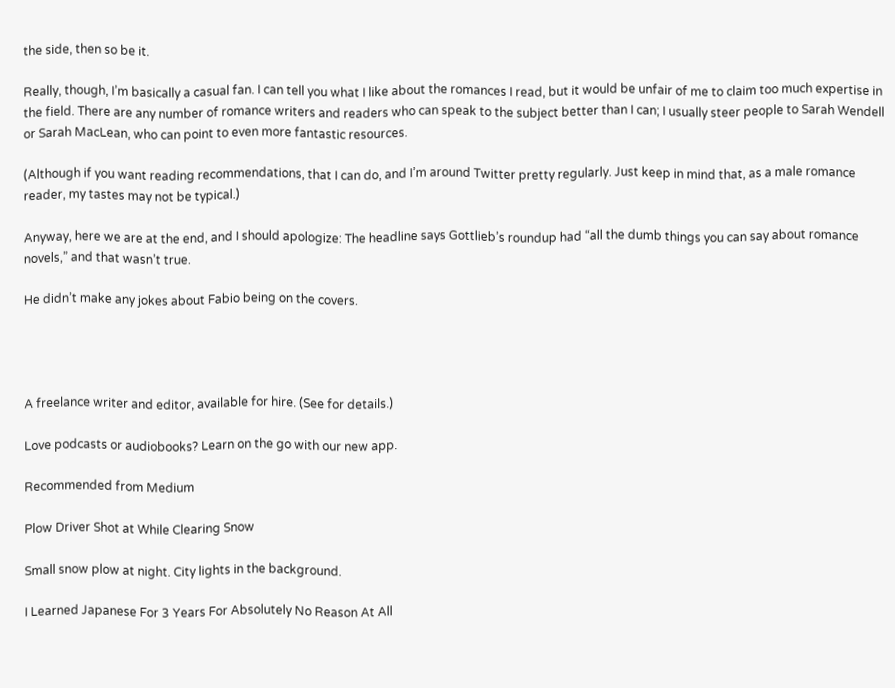the side, then so be it.

Really, though, I’m basically a casual fan. I can tell you what I like about the romances I read, but it would be unfair of me to claim too much expertise in the field. There are any number of romance writers and readers who can speak to the subject better than I can; I usually steer people to Sarah Wendell or Sarah MacLean, who can point to even more fantastic resources.

(Although if you want reading recommendations, that I can do, and I’m around Twitter pretty regularly. Just keep in mind that, as a male romance reader, my tastes may not be typical.)

Anyway, here we are at the end, and I should apologize: The headline says Gottlieb’s roundup had “all the dumb things you can say about romance novels,” and that wasn’t true.

He didn’t make any jokes about Fabio being on the covers.




A freelance writer and editor, available for hire. (See for details.)

Love podcasts or audiobooks? Learn on the go with our new app.

Recommended from Medium

Plow Driver Shot at While Clearing Snow

Small snow plow at night. City lights in the background.

I Learned Japanese For 3 Years For Absolutely No Reason At All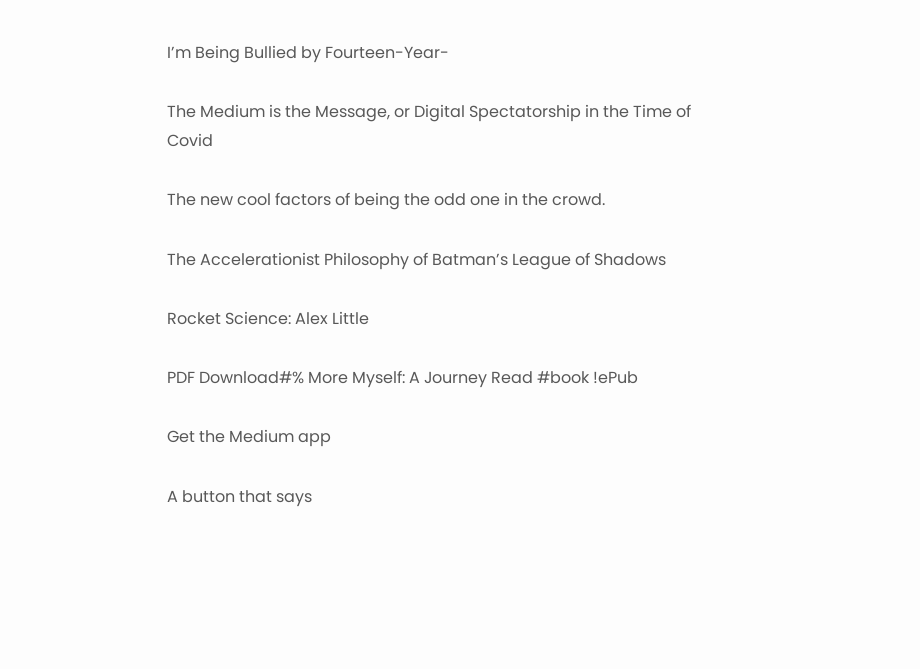I’m Being Bullied by Fourteen-Year-

The Medium is the Message, or Digital Spectatorship in the Time of Covid

The new cool factors of being the odd one in the crowd.

The Accelerationist Philosophy of Batman’s League of Shadows

Rocket Science: Alex Little

PDF Download#% More Myself: A Journey Read #book !ePub

Get the Medium app

A button that says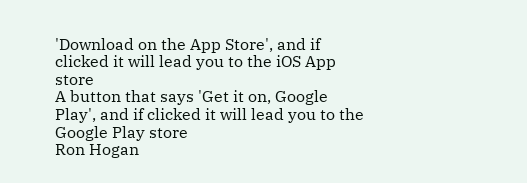'Download on the App Store', and if clicked it will lead you to the iOS App store
A button that says 'Get it on, Google Play', and if clicked it will lead you to the Google Play store
Ron Hogan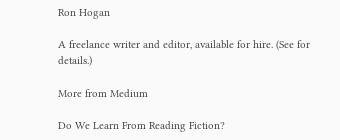Ron Hogan

A freelance writer and editor, available for hire. (See for details.)

More from Medium

Do We Learn From Reading Fiction?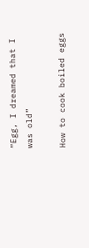“Egg, I dreamed that I was old”

How to cook boiled eggs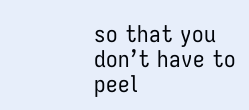so that you don’t have to peel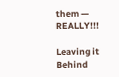them — REALLY!!!

Leaving it Behind